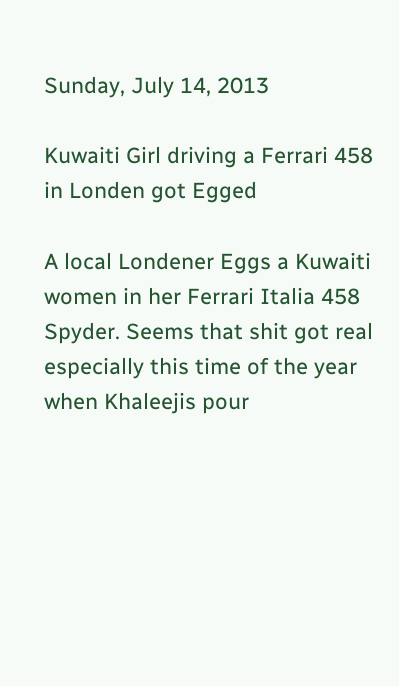Sunday, July 14, 2013

Kuwaiti Girl driving a Ferrari 458 in Londen got Egged

A local Londener Eggs a Kuwaiti women in her Ferrari Italia 458 Spyder. Seems that shit got real especially this time of the year when Khaleejis pour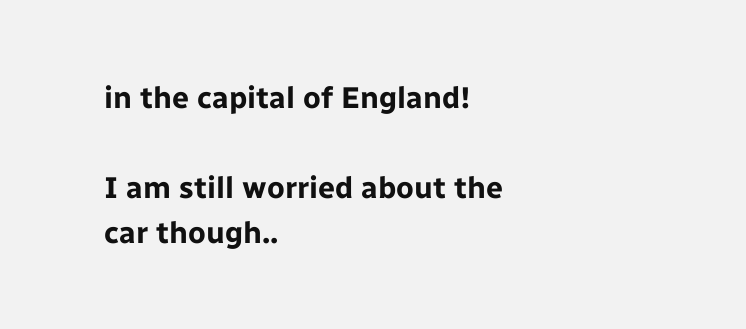in the capital of England!

I am still worried about the car though..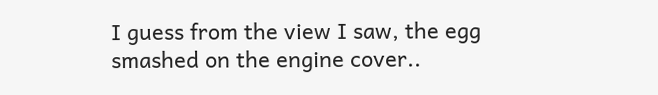I guess from the view I saw, the egg smashed on the engine cover..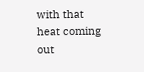with that heat coming out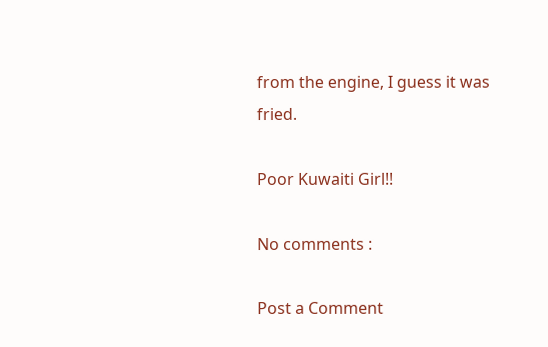from the engine, I guess it was fried.

Poor Kuwaiti Girl!!

No comments :

Post a Comment